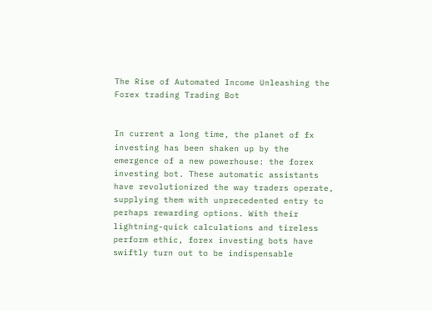The Rise of Automated Income Unleashing the Forex trading Trading Bot


In current a long time, the planet of fx investing has been shaken up by the emergence of a new powerhouse: the forex investing bot. These automatic assistants have revolutionized the way traders operate, supplying them with unprecedented entry to perhaps rewarding options. With their lightning-quick calculations and tireless perform ethic, forex investing bots have swiftly turn out to be indispensable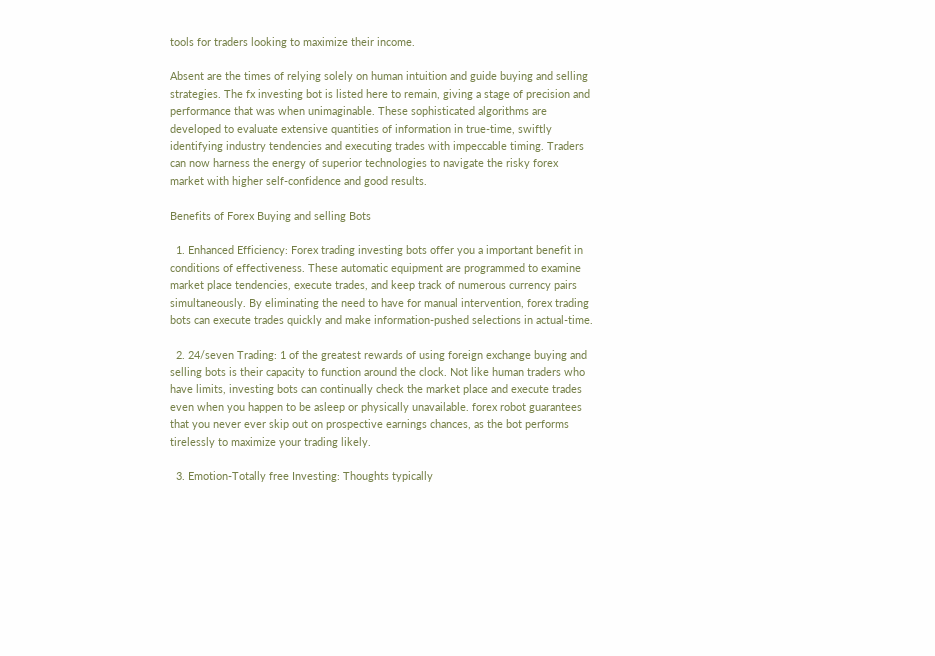tools for traders looking to maximize their income.

Absent are the times of relying solely on human intuition and guide buying and selling strategies. The fx investing bot is listed here to remain, giving a stage of precision and performance that was when unimaginable. These sophisticated algorithms are developed to evaluate extensive quantities of information in true-time, swiftly identifying industry tendencies and executing trades with impeccable timing. Traders can now harness the energy of superior technologies to navigate the risky forex market with higher self-confidence and good results.

Benefits of Forex Buying and selling Bots

  1. Enhanced Efficiency: Forex trading investing bots offer you a important benefit in conditions of effectiveness. These automatic equipment are programmed to examine market place tendencies, execute trades, and keep track of numerous currency pairs simultaneously. By eliminating the need to have for manual intervention, forex trading bots can execute trades quickly and make information-pushed selections in actual-time.

  2. 24/seven Trading: 1 of the greatest rewards of using foreign exchange buying and selling bots is their capacity to function around the clock. Not like human traders who have limits, investing bots can continually check the market place and execute trades even when you happen to be asleep or physically unavailable. forex robot guarantees that you never ever skip out on prospective earnings chances, as the bot performs tirelessly to maximize your trading likely.

  3. Emotion-Totally free Investing: Thoughts typically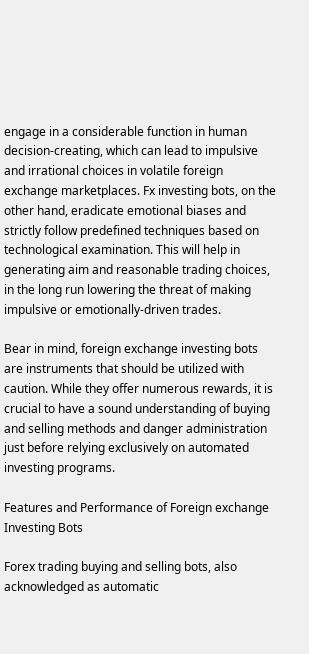engage in a considerable function in human decision-creating, which can lead to impulsive and irrational choices in volatile foreign exchange marketplaces. Fx investing bots, on the other hand, eradicate emotional biases and strictly follow predefined techniques based on technological examination. This will help in generating aim and reasonable trading choices, in the long run lowering the threat of making impulsive or emotionally-driven trades.

Bear in mind, foreign exchange investing bots are instruments that should be utilized with caution. While they offer numerous rewards, it is crucial to have a sound understanding of buying and selling methods and danger administration just before relying exclusively on automated investing programs.

Features and Performance of Foreign exchange Investing Bots

Forex trading buying and selling bots, also acknowledged as automatic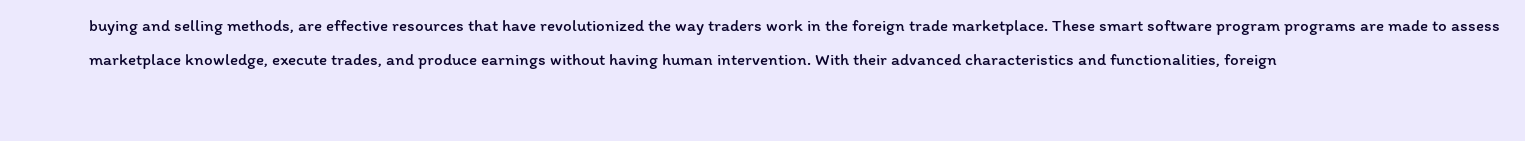buying and selling methods, are effective resources that have revolutionized the way traders work in the foreign trade marketplace. These smart software program programs are made to assess marketplace knowledge, execute trades, and produce earnings without having human intervention. With their advanced characteristics and functionalities, foreign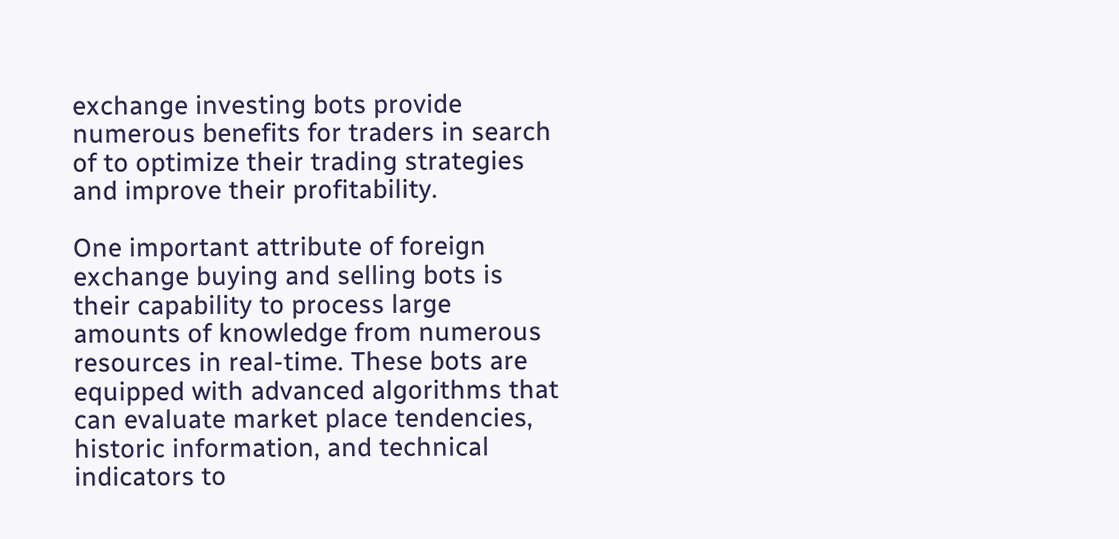exchange investing bots provide numerous benefits for traders in search of to optimize their trading strategies and improve their profitability.

One important attribute of foreign exchange buying and selling bots is their capability to process large amounts of knowledge from numerous resources in real-time. These bots are equipped with advanced algorithms that can evaluate market place tendencies, historic information, and technical indicators to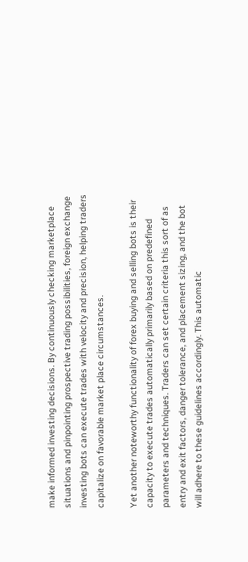make informed investing decisions. By continuously checking marketplace situations and pinpointing prospective trading possibilities, foreign exchange investing bots can execute trades with velocity and precision, helping traders capitalize on favorable market place circumstances.

Yet another noteworthy functionality of forex buying and selling bots is their capacity to execute trades automatically primarily based on predefined parameters and techniques. Traders can set certain criteria this sort of as entry and exit factors, danger tolerance, and placement sizing, and the bot will adhere to these guidelines accordingly. This automatic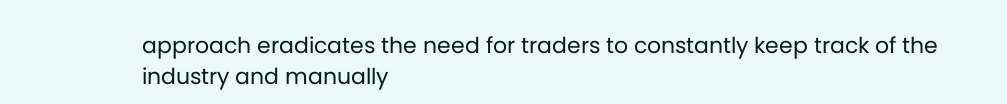approach eradicates the need for traders to constantly keep track of the industry and manually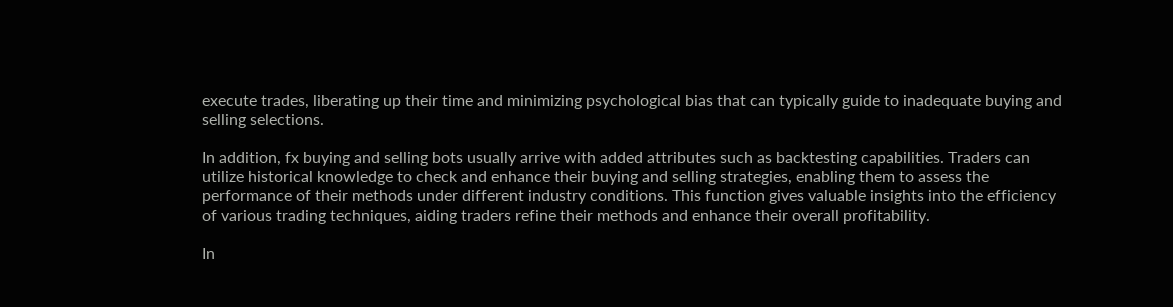execute trades, liberating up their time and minimizing psychological bias that can typically guide to inadequate buying and selling selections.

In addition, fx buying and selling bots usually arrive with added attributes such as backtesting capabilities. Traders can utilize historical knowledge to check and enhance their buying and selling strategies, enabling them to assess the performance of their methods under different industry conditions. This function gives valuable insights into the efficiency of various trading techniques, aiding traders refine their methods and enhance their overall profitability.

In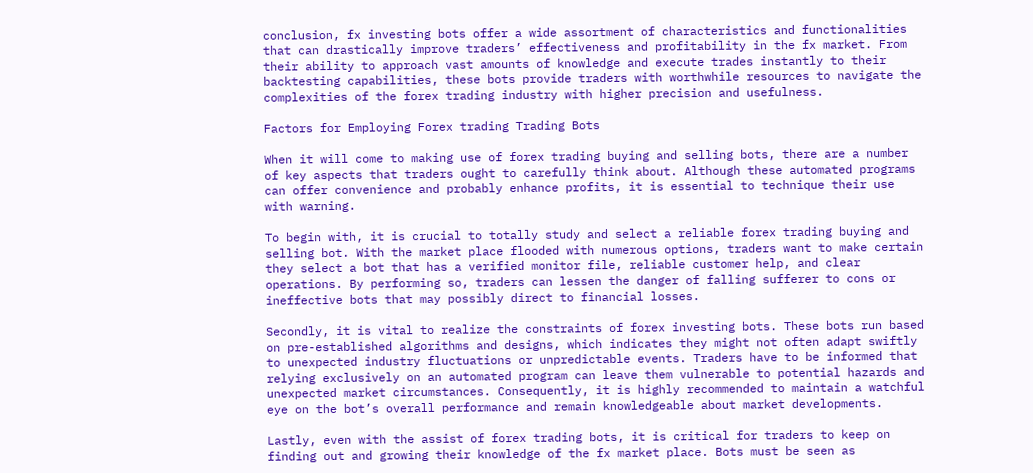conclusion, fx investing bots offer a wide assortment of characteristics and functionalities that can drastically improve traders’ effectiveness and profitability in the fx market. From their ability to approach vast amounts of knowledge and execute trades instantly to their backtesting capabilities, these bots provide traders with worthwhile resources to navigate the complexities of the forex trading industry with higher precision and usefulness.

Factors for Employing Forex trading Trading Bots

When it will come to making use of forex trading buying and selling bots, there are a number of key aspects that traders ought to carefully think about. Although these automated programs can offer convenience and probably enhance profits, it is essential to technique their use with warning.

To begin with, it is crucial to totally study and select a reliable forex trading buying and selling bot. With the market place flooded with numerous options, traders want to make certain they select a bot that has a verified monitor file, reliable customer help, and clear operations. By performing so, traders can lessen the danger of falling sufferer to cons or ineffective bots that may possibly direct to financial losses.

Secondly, it is vital to realize the constraints of forex investing bots. These bots run based on pre-established algorithms and designs, which indicates they might not often adapt swiftly to unexpected industry fluctuations or unpredictable events. Traders have to be informed that relying exclusively on an automated program can leave them vulnerable to potential hazards and unexpected market circumstances. Consequently, it is highly recommended to maintain a watchful eye on the bot’s overall performance and remain knowledgeable about market developments.

Lastly, even with the assist of forex trading bots, it is critical for traders to keep on finding out and growing their knowledge of the fx market place. Bots must be seen as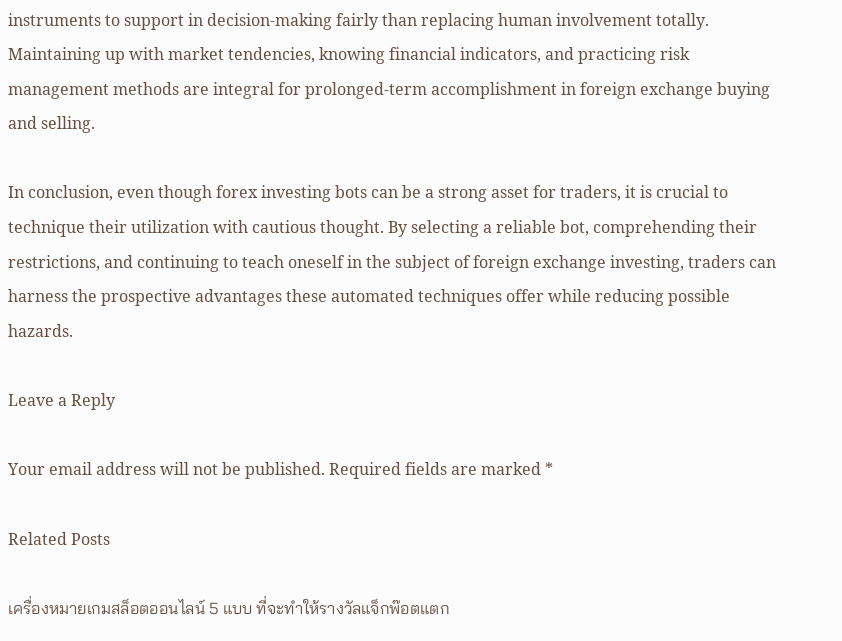instruments to support in decision-making fairly than replacing human involvement totally. Maintaining up with market tendencies, knowing financial indicators, and practicing risk management methods are integral for prolonged-term accomplishment in foreign exchange buying and selling.

In conclusion, even though forex investing bots can be a strong asset for traders, it is crucial to technique their utilization with cautious thought. By selecting a reliable bot, comprehending their restrictions, and continuing to teach oneself in the subject of foreign exchange investing, traders can harness the prospective advantages these automated techniques offer while reducing possible hazards.

Leave a Reply

Your email address will not be published. Required fields are marked *

Related Posts

เครื่องหมายเกมสล็อตออนไลน์ 5 แบบ ที่จะทำให้รางวัลแจ็กพ๊อตแตก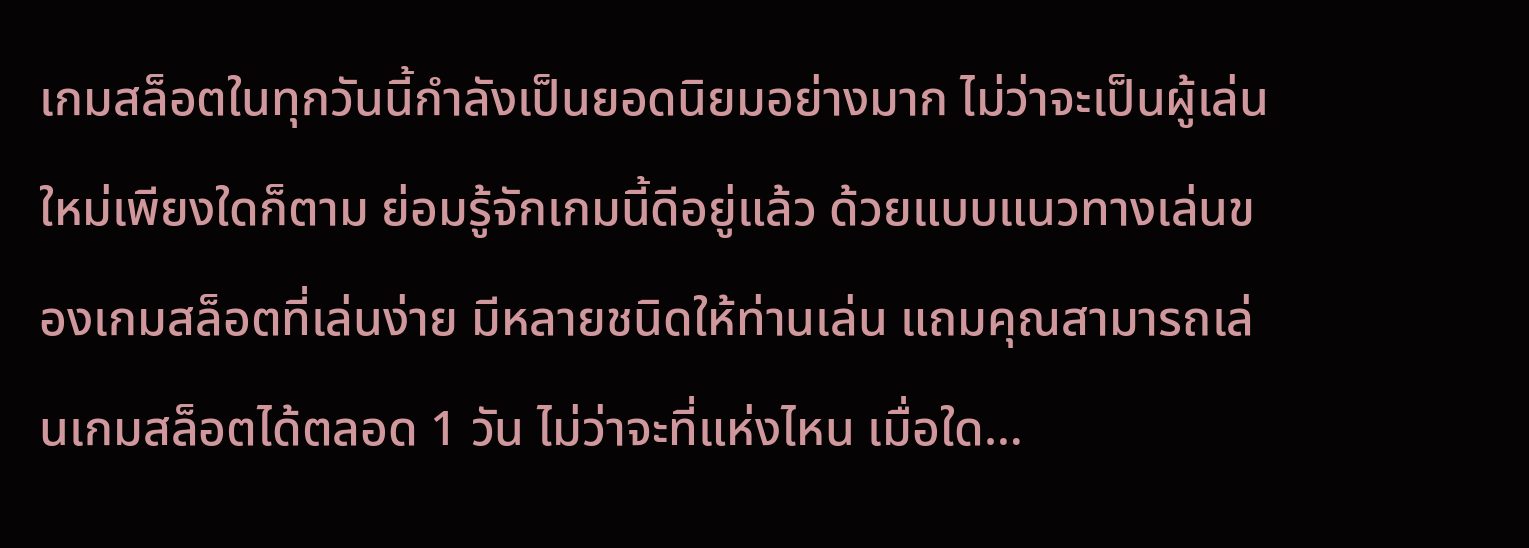เกมสล็อตในทุกวันนี้กำลังเป็นยอดนิยมอย่างมาก ไม่ว่าจะเป็นผู้เล่นใหม่เพียงใดก็ตาม ย่อมรู้จักเกมนี้ดีอยู่แล้ว ด้วยแบบแนวทางเล่นของเกมสล็อตที่เล่นง่าย มีหลายชนิดให้ท่านเล่น แถมคุณสามารถเล่นเกมสล็อตได้ตลอด 1 วัน ไม่ว่าจะที่แห่งไหน เมื่อใด…